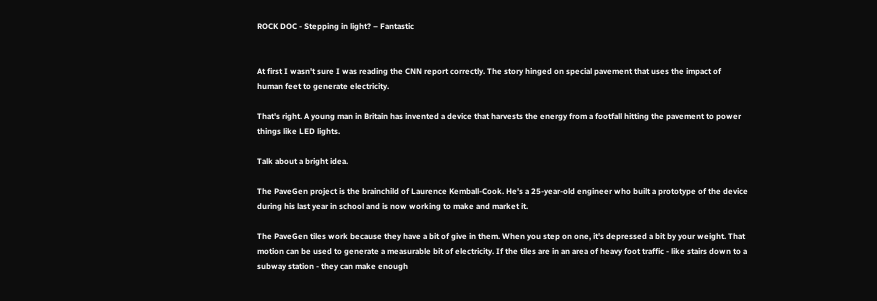ROCK DOC - Stepping in light? – Fantastic


At first I wasn't sure I was reading the CNN report correctly. The story hinged on special pavement that uses the impact of human feet to generate electricity.

That's right. A young man in Britain has invented a device that harvests the energy from a footfall hitting the pavement to power things like LED lights.

Talk about a bright idea.

The PaveGen project is the brainchild of Laurence Kemball-Cook. He's a 25-year-old engineer who built a prototype of the device during his last year in school and is now working to make and market it.

The PaveGen tiles work because they have a bit of give in them. When you step on one, it's depressed a bit by your weight. That motion can be used to generate a measurable bit of electricity. If the tiles are in an area of heavy foot traffic - like stairs down to a subway station - they can make enough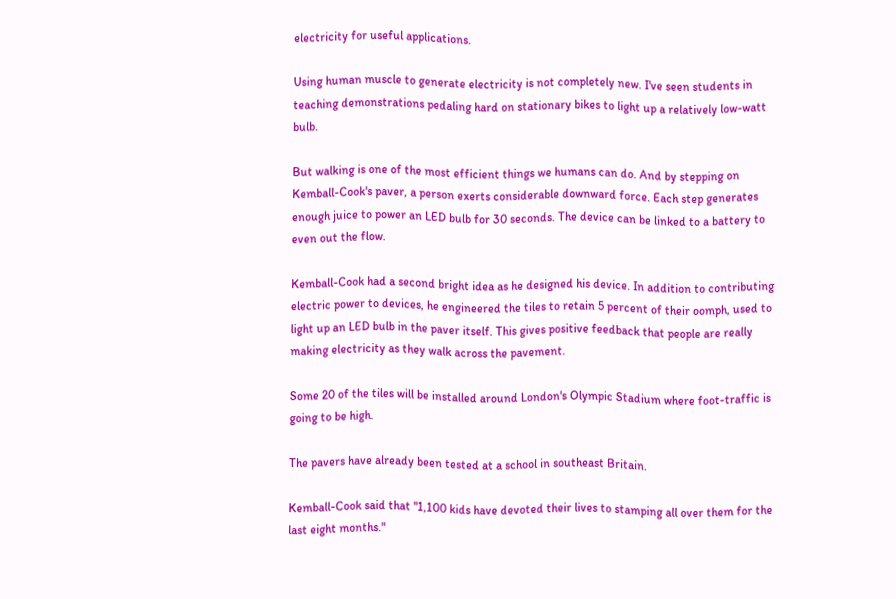electricity for useful applications.

Using human muscle to generate electricity is not completely new. I've seen students in teaching demonstrations pedaling hard on stationary bikes to light up a relatively low-watt bulb.

But walking is one of the most efficient things we humans can do. And by stepping on Kemball-Cook's paver, a person exerts considerable downward force. Each step generates enough juice to power an LED bulb for 30 seconds. The device can be linked to a battery to even out the flow.

Kemball-Cook had a second bright idea as he designed his device. In addition to contributing electric power to devices, he engineered the tiles to retain 5 percent of their oomph, used to light up an LED bulb in the paver itself. This gives positive feedback that people are really making electricity as they walk across the pavement.

Some 20 of the tiles will be installed around London's Olympic Stadium where foot-traffic is going to be high.

The pavers have already been tested at a school in southeast Britain.

Kemball-Cook said that "1,100 kids have devoted their lives to stamping all over them for the last eight months."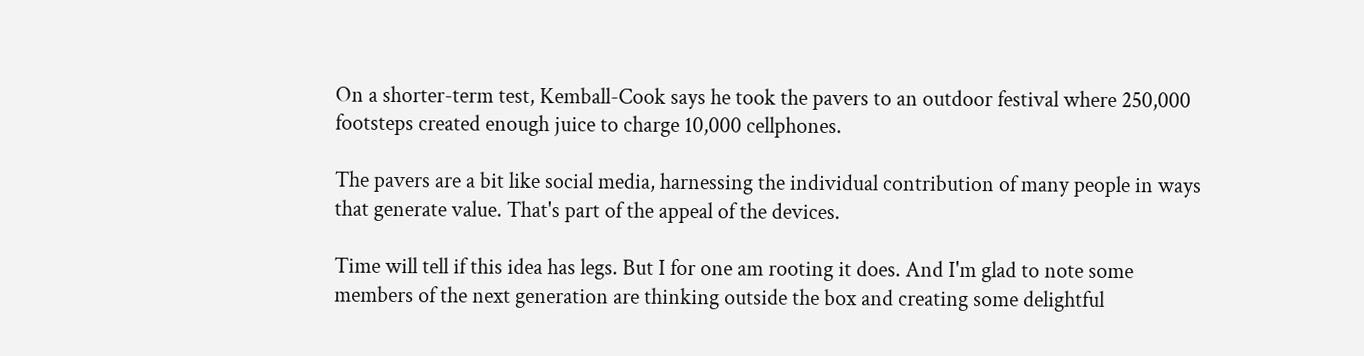On a shorter-term test, Kemball-Cook says he took the pavers to an outdoor festival where 250,000 footsteps created enough juice to charge 10,000 cellphones.

The pavers are a bit like social media, harnessing the individual contribution of many people in ways that generate value. That's part of the appeal of the devices.

Time will tell if this idea has legs. But I for one am rooting it does. And I'm glad to note some members of the next generation are thinking outside the box and creating some delightful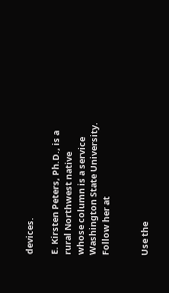devices.

E. Kirsten Peters, Ph.D., is a rural Northwest native whose column is a service Washington State University. Follow her at


Use the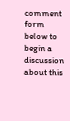comment form below to begin a discussion about this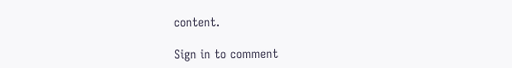content.

Sign in to comment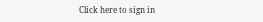Click here to sign in